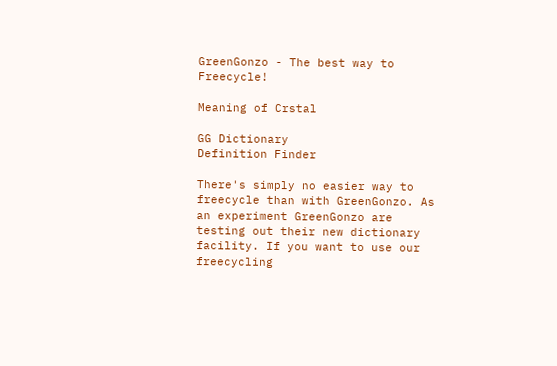GreenGonzo - The best way to Freecycle!

Meaning of Crstal

GG Dictionary
Definition Finder

There's simply no easier way to freecycle than with GreenGonzo. As an experiment GreenGonzo are testing out their new dictionary facility. If you want to use our freecycling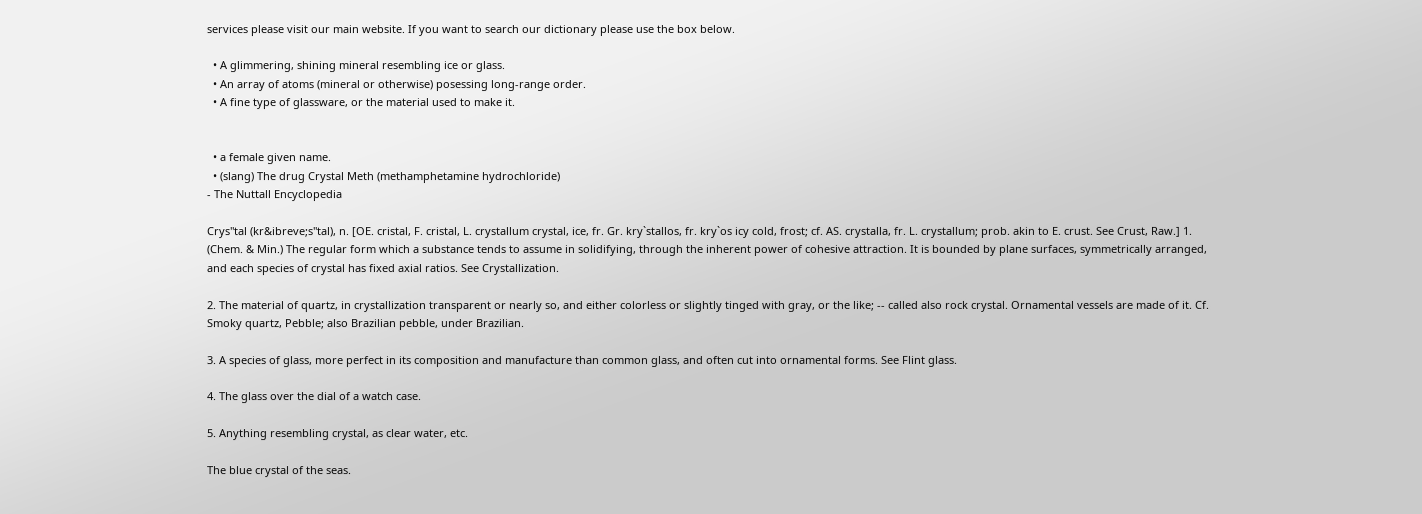services please visit our main website. If you want to search our dictionary please use the box below.

  • A glimmering, shining mineral resembling ice or glass.
  • An array of atoms (mineral or otherwise) posessing long-range order.
  • A fine type of glassware, or the material used to make it.


  • a female given name.
  • (slang) The drug Crystal Meth (methamphetamine hydrochloride)
- The Nuttall Encyclopedia

Crys"tal (kr&ibreve;s"tal), n. [OE. cristal, F. cristal, L. crystallum crystal, ice, fr. Gr. kry`stallos, fr. kry`os icy cold, frost; cf. AS. crystalla, fr. L. crystallum; prob. akin to E. crust. See Crust, Raw.] 1. (Chem. & Min.) The regular form which a substance tends to assume in solidifying, through the inherent power of cohesive attraction. It is bounded by plane surfaces, symmetrically arranged, and each species of crystal has fixed axial ratios. See Crystallization.

2. The material of quartz, in crystallization transparent or nearly so, and either colorless or slightly tinged with gray, or the like; -- called also rock crystal. Ornamental vessels are made of it. Cf. Smoky quartz, Pebble; also Brazilian pebble, under Brazilian.

3. A species of glass, more perfect in its composition and manufacture than common glass, and often cut into ornamental forms. See Flint glass.

4. The glass over the dial of a watch case.

5. Anything resembling crystal, as clear water, etc.

The blue crystal of the seas.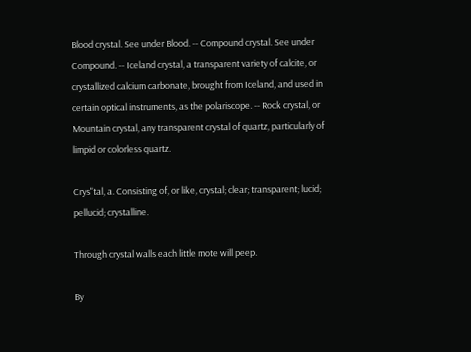Blood crystal. See under Blood. -- Compound crystal. See under Compound. -- Iceland crystal, a transparent variety of calcite, or crystallized calcium carbonate, brought from Iceland, and used in certain optical instruments, as the polariscope. -- Rock crystal, or Mountain crystal, any transparent crystal of quartz, particularly of limpid or colorless quartz.

Crys"tal, a. Consisting of, or like, crystal; clear; transparent; lucid; pellucid; crystalline.

Through crystal walls each little mote will peep.

By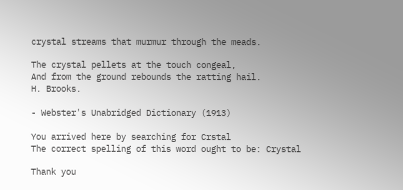crystal streams that murmur through the meads.

The crystal pellets at the touch congeal,
And from the ground rebounds the ratting hail.
H. Brooks.

- Webster's Unabridged Dictionary (1913)

You arrived here by searching for Crstal
The correct spelling of this word ought to be: Crystal

Thank you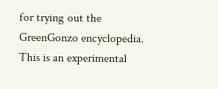for trying out the GreenGonzo encyclopedia. This is an experimental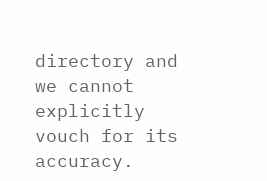directory and we cannot explicitly vouch for its accuracy.